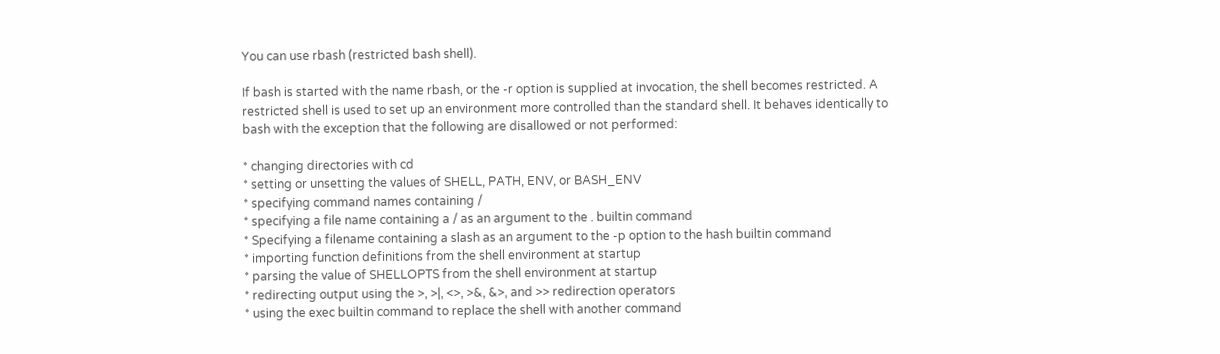You can use rbash (restricted bash shell).

If bash is started with the name rbash, or the -r option is supplied at invocation, the shell becomes restricted. A restricted shell is used to set up an environment more controlled than the standard shell. It behaves identically to bash with the exception that the following are disallowed or not performed:

* changing directories with cd
* setting or unsetting the values of SHELL, PATH, ENV, or BASH_ENV
* specifying command names containing /
* specifying a file name containing a / as an argument to the . builtin command
* Specifying a filename containing a slash as an argument to the -p option to the hash builtin command
* importing function definitions from the shell environment at startup
* parsing the value of SHELLOPTS from the shell environment at startup
* redirecting output using the >, >|, <>, >&, &>, and >> redirection operators
* using the exec builtin command to replace the shell with another command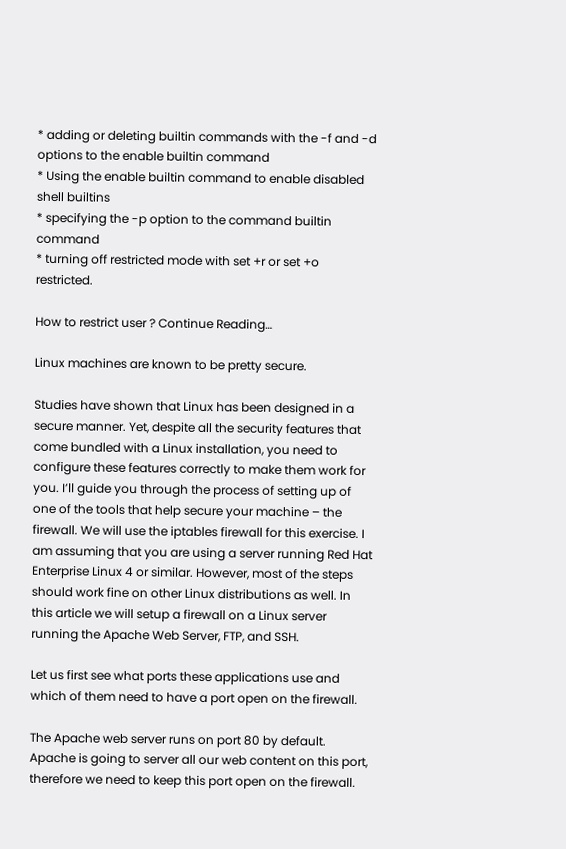* adding or deleting builtin commands with the -f and -d options to the enable builtin command
* Using the enable builtin command to enable disabled shell builtins
* specifying the -p option to the command builtin command
* turning off restricted mode with set +r or set +o restricted.

How to restrict user ? Continue Reading…

Linux machines are known to be pretty secure.

Studies have shown that Linux has been designed in a secure manner. Yet, despite all the security features that come bundled with a Linux installation, you need to configure these features correctly to make them work for you. I’ll guide you through the process of setting up of one of the tools that help secure your machine – the firewall. We will use the iptables firewall for this exercise. I am assuming that you are using a server running Red Hat Enterprise Linux 4 or similar. However, most of the steps should work fine on other Linux distributions as well. In this article we will setup a firewall on a Linux server running the Apache Web Server, FTP, and SSH.

Let us first see what ports these applications use and which of them need to have a port open on the firewall.

The Apache web server runs on port 80 by default. Apache is going to server all our web content on this port, therefore we need to keep this port open on the firewall.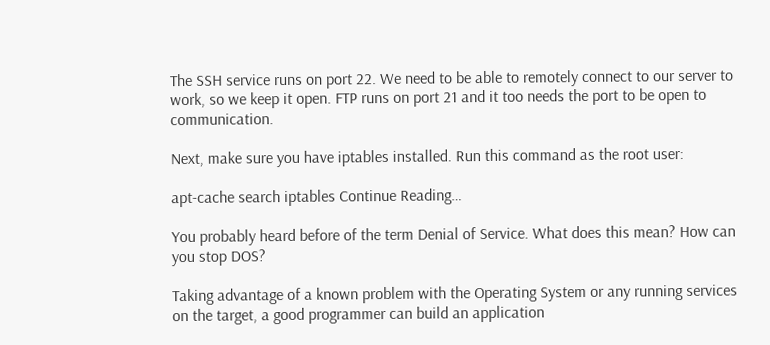The SSH service runs on port 22. We need to be able to remotely connect to our server to work, so we keep it open. FTP runs on port 21 and it too needs the port to be open to communication.

Next, make sure you have iptables installed. Run this command as the root user:

apt-cache search iptables Continue Reading…

You probably heard before of the term Denial of Service. What does this mean? How can you stop DOS?

Taking advantage of a known problem with the Operating System or any running services on the target, a good programmer can build an application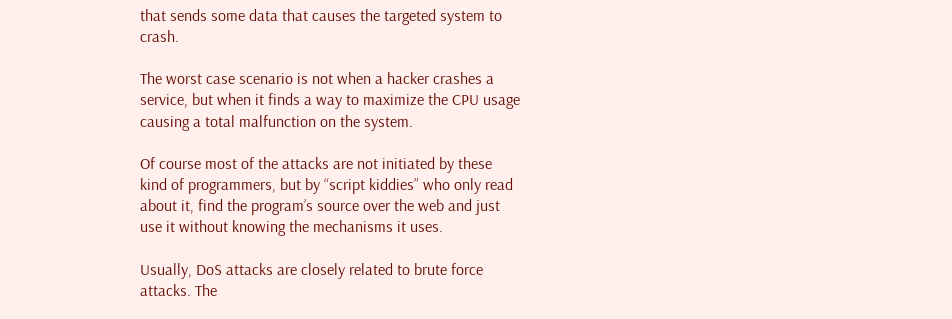that sends some data that causes the targeted system to crash.

The worst case scenario is not when a hacker crashes a service, but when it finds a way to maximize the CPU usage causing a total malfunction on the system.

Of course most of the attacks are not initiated by these kind of programmers, but by “script kiddies” who only read about it, find the program’s source over the web and just use it without knowing the mechanisms it uses.

Usually, DoS attacks are closely related to brute force attacks. The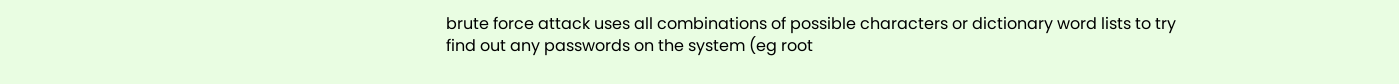brute force attack uses all combinations of possible characters or dictionary word lists to try find out any passwords on the system (eg root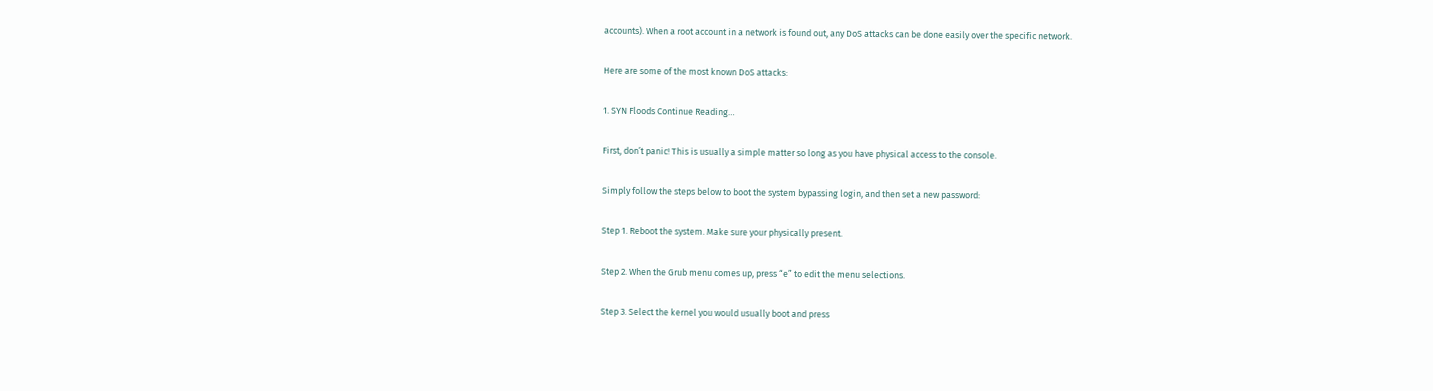accounts). When a root account in a network is found out, any DoS attacks can be done easily over the specific network.

Here are some of the most known DoS attacks:

1. SYN Floods Continue Reading…

First, don’t panic! This is usually a simple matter so long as you have physical access to the console.

Simply follow the steps below to boot the system bypassing login, and then set a new password:

Step 1. Reboot the system. Make sure your physically present.

Step 2. When the Grub menu comes up, press “e” to edit the menu selections.

Step 3. Select the kernel you would usually boot and press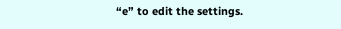“e” to edit the settings.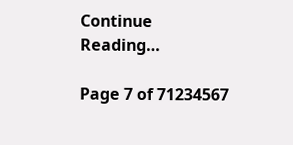Continue Reading…

Page 7 of 71234567